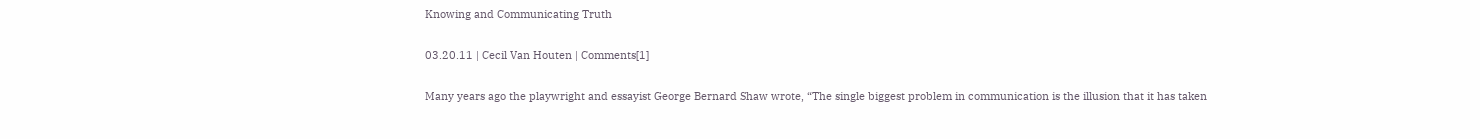Knowing and Communicating Truth

03.20.11 | Cecil Van Houten | Comments[1]

Many years ago the playwright and essayist George Bernard Shaw wrote, “The single biggest problem in communication is the illusion that it has taken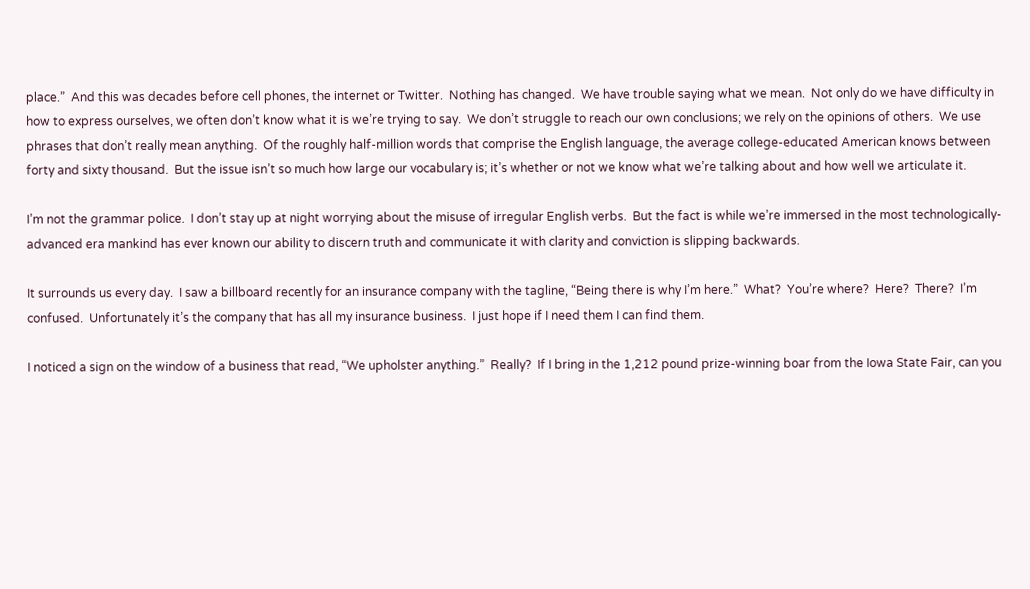place.”  And this was decades before cell phones, the internet or Twitter.  Nothing has changed.  We have trouble saying what we mean.  Not only do we have difficulty in how to express ourselves, we often don’t know what it is we’re trying to say.  We don’t struggle to reach our own conclusions; we rely on the opinions of others.  We use phrases that don’t really mean anything.  Of the roughly half-million words that comprise the English language, the average college-educated American knows between forty and sixty thousand.  But the issue isn’t so much how large our vocabulary is; it’s whether or not we know what we’re talking about and how well we articulate it.

I’m not the grammar police.  I don’t stay up at night worrying about the misuse of irregular English verbs.  But the fact is while we’re immersed in the most technologically-advanced era mankind has ever known our ability to discern truth and communicate it with clarity and conviction is slipping backwards.

It surrounds us every day.  I saw a billboard recently for an insurance company with the tagline, “Being there is why I’m here.”  What?  You’re where?  Here?  There?  I’m confused.  Unfortunately it’s the company that has all my insurance business.  I just hope if I need them I can find them.

I noticed a sign on the window of a business that read, “We upholster anything.”  Really?  If I bring in the 1,212 pound prize-winning boar from the Iowa State Fair, can you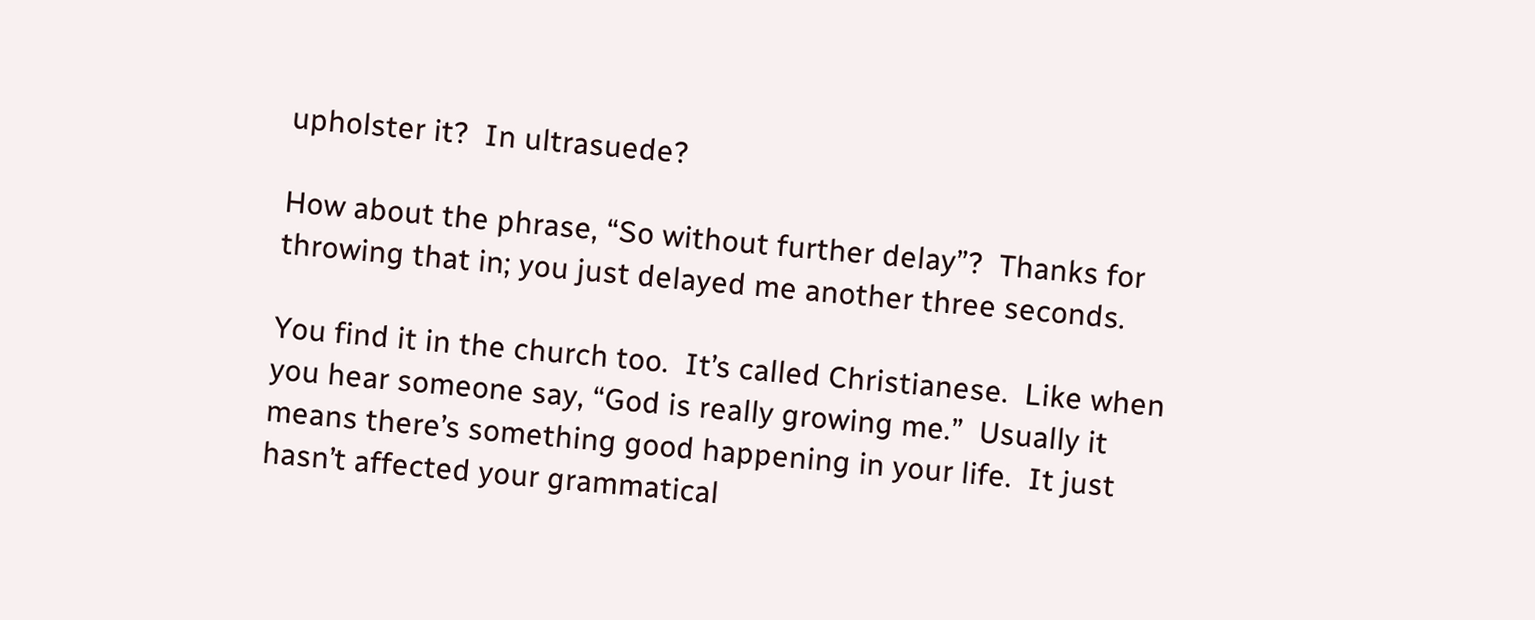upholster it?  In ultrasuede?

How about the phrase, “So without further delay”?  Thanks for throwing that in; you just delayed me another three seconds.

You find it in the church too.  It’s called Christianese.  Like when you hear someone say, “God is really growing me.”  Usually it means there’s something good happening in your life.  It just hasn’t affected your grammatical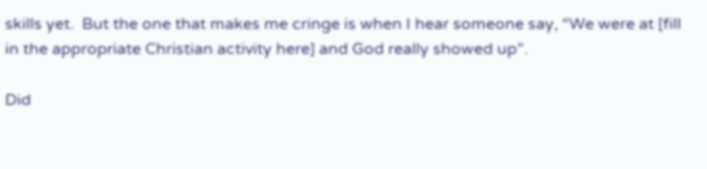skills yet.  But the one that makes me cringe is when I hear someone say, “We were at [fill in the appropriate Christian activity here] and God really showed up”.

Did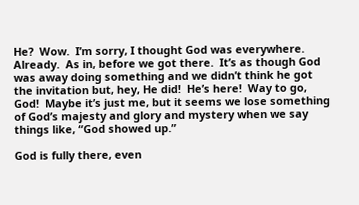He?  Wow.  I’m sorry, I thought God was everywhere.  Already.  As in, before we got there.  It’s as though God was away doing something and we didn’t think he got the invitation but, hey, He did!  He’s here!  Way to go, God!  Maybe it’s just me, but it seems we lose something of God’s majesty and glory and mystery when we say things like, “God showed up.”

God is fully there, even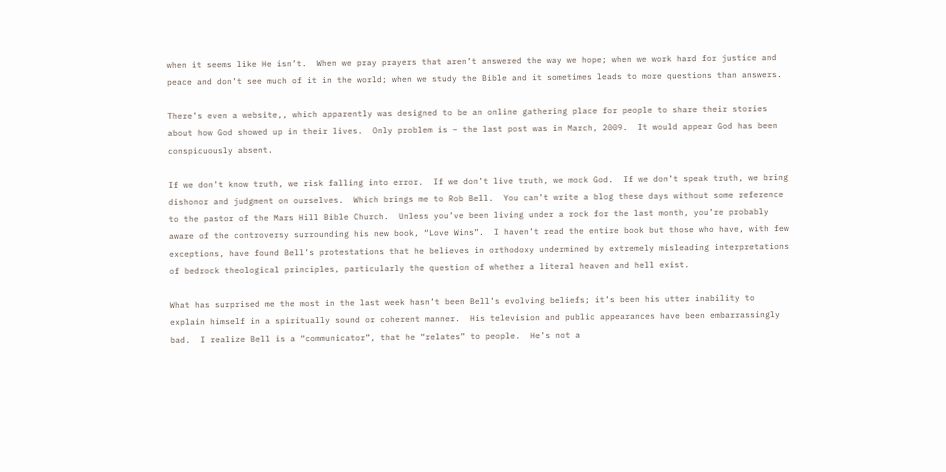when it seems like He isn’t.  When we pray prayers that aren’t answered the way we hope; when we work hard for justice and peace and don’t see much of it in the world; when we study the Bible and it sometimes leads to more questions than answers.

There’s even a website,, which apparently was designed to be an online gathering place for people to share their stories about how God showed up in their lives.  Only problem is – the last post was in March, 2009.  It would appear God has been conspicuously absent.

If we don’t know truth, we risk falling into error.  If we don’t live truth, we mock God.  If we don’t speak truth, we bring dishonor and judgment on ourselves.  Which brings me to Rob Bell.  You can’t write a blog these days without some reference to the pastor of the Mars Hill Bible Church.  Unless you’ve been living under a rock for the last month, you’re probably aware of the controversy surrounding his new book, “Love Wins”.  I haven’t read the entire book but those who have, with few exceptions, have found Bell’s protestations that he believes in orthodoxy undermined by extremely misleading interpretations of bedrock theological principles, particularly the question of whether a literal heaven and hell exist.

What has surprised me the most in the last week hasn’t been Bell’s evolving beliefs; it’s been his utter inability to explain himself in a spiritually sound or coherent manner.  His television and public appearances have been embarrassingly bad.  I realize Bell is a “communicator”, that he “relates” to people.  He’s not a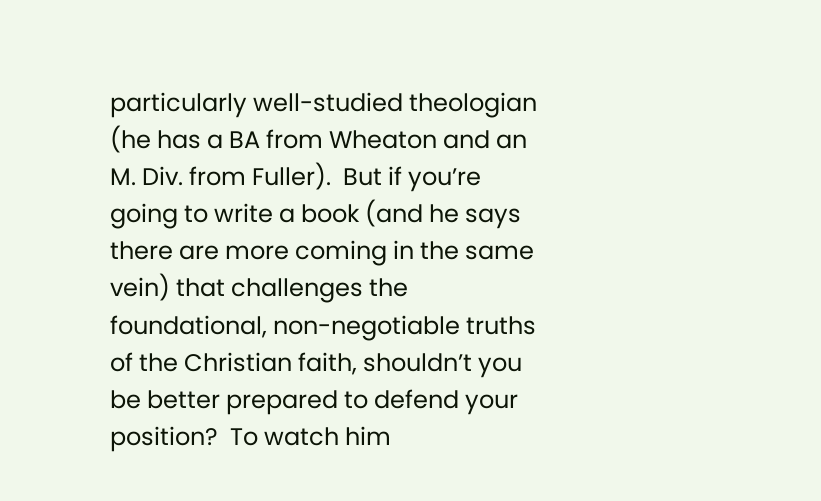particularly well-studied theologian (he has a BA from Wheaton and an M. Div. from Fuller).  But if you’re going to write a book (and he says there are more coming in the same vein) that challenges the foundational, non-negotiable truths of the Christian faith, shouldn’t you be better prepared to defend your position?  To watch him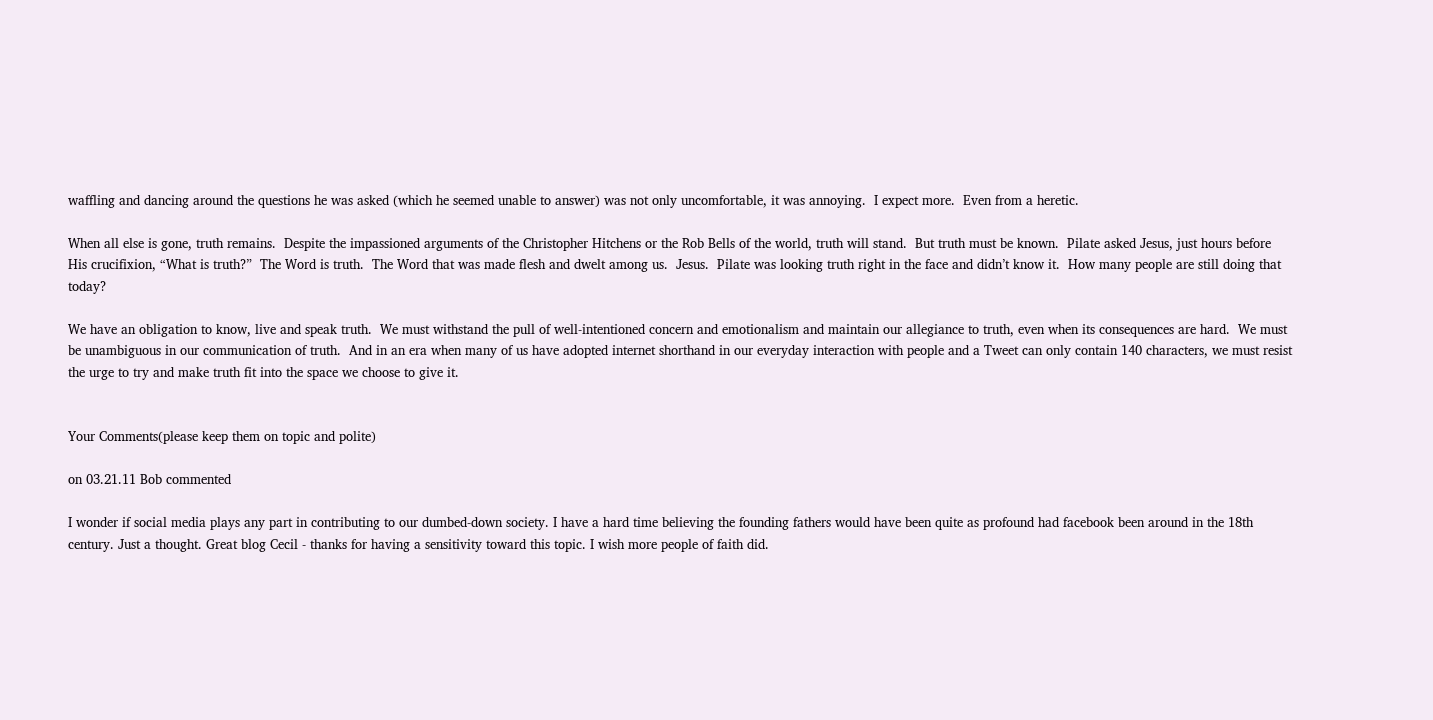waffling and dancing around the questions he was asked (which he seemed unable to answer) was not only uncomfortable, it was annoying.  I expect more.  Even from a heretic.

When all else is gone, truth remains.  Despite the impassioned arguments of the Christopher Hitchens or the Rob Bells of the world, truth will stand.  But truth must be known.  Pilate asked Jesus, just hours before His crucifixion, “What is truth?”  The Word is truth.  The Word that was made flesh and dwelt among us.  Jesus.  Pilate was looking truth right in the face and didn’t know it.  How many people are still doing that today?

We have an obligation to know, live and speak truth.  We must withstand the pull of well-intentioned concern and emotionalism and maintain our allegiance to truth, even when its consequences are hard.  We must be unambiguous in our communication of truth.  And in an era when many of us have adopted internet shorthand in our everyday interaction with people and a Tweet can only contain 140 characters, we must resist the urge to try and make truth fit into the space we choose to give it.


Your Comments(please keep them on topic and polite)

on 03.21.11 Bob commented

I wonder if social media plays any part in contributing to our dumbed-down society. I have a hard time believing the founding fathers would have been quite as profound had facebook been around in the 18th century. Just a thought. Great blog Cecil - thanks for having a sensitivity toward this topic. I wish more people of faith did.